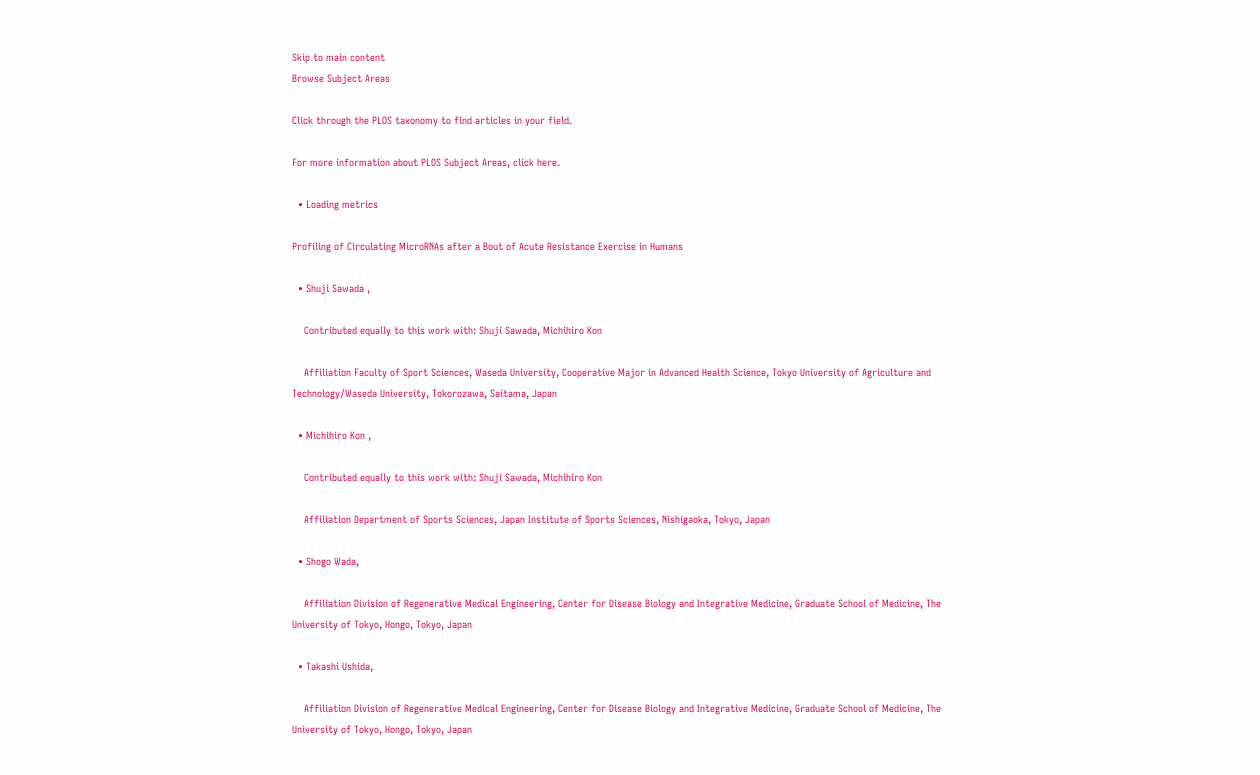Skip to main content
Browse Subject Areas

Click through the PLOS taxonomy to find articles in your field.

For more information about PLOS Subject Areas, click here.

  • Loading metrics

Profiling of Circulating MicroRNAs after a Bout of Acute Resistance Exercise in Humans

  • Shuji Sawada ,

    Contributed equally to this work with: Shuji Sawada, Michihiro Kon

    Affiliation Faculty of Sport Sciences, Waseda University, Cooperative Major in Advanced Health Science, Tokyo University of Agriculture and Technology/Waseda University, Tokorozawa, Saitama, Japan

  • Michihiro Kon ,

    Contributed equally to this work with: Shuji Sawada, Michihiro Kon

    Affiliation Department of Sports Sciences, Japan Institute of Sports Sciences, Nishigaoka, Tokyo, Japan

  • Shogo Wada,

    Affiliation Division of Regenerative Medical Engineering, Center for Disease Biology and Integrative Medicine, Graduate School of Medicine, The University of Tokyo, Hongo, Tokyo, Japan

  • Takashi Ushida,

    Affiliation Division of Regenerative Medical Engineering, Center for Disease Biology and Integrative Medicine, Graduate School of Medicine, The University of Tokyo, Hongo, Tokyo, Japan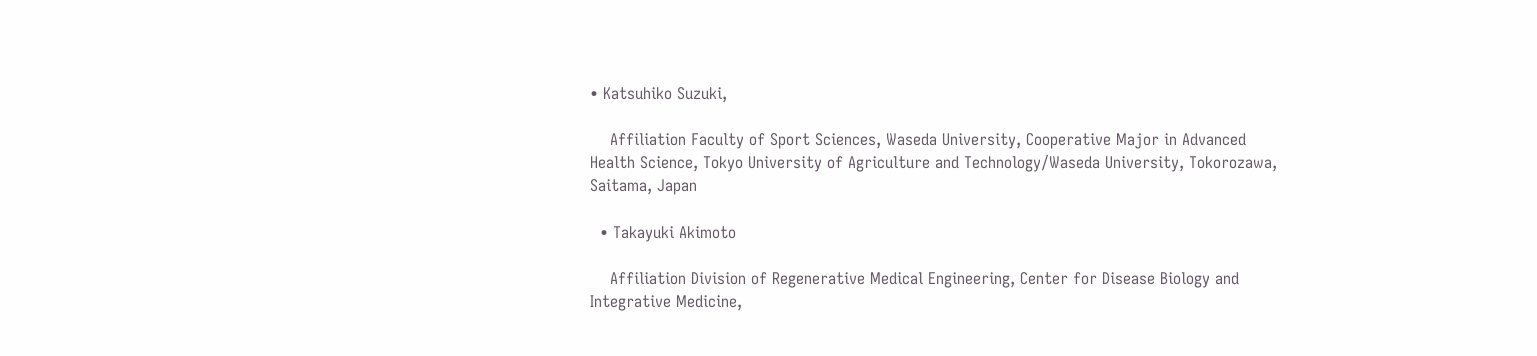• Katsuhiko Suzuki,

    Affiliation Faculty of Sport Sciences, Waseda University, Cooperative Major in Advanced Health Science, Tokyo University of Agriculture and Technology/Waseda University, Tokorozawa, Saitama, Japan

  • Takayuki Akimoto

    Affiliation Division of Regenerative Medical Engineering, Center for Disease Biology and Integrative Medicine,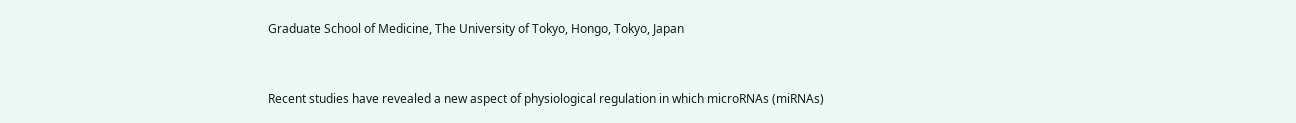Graduate School of Medicine, The University of Tokyo, Hongo, Tokyo, Japan


Recent studies have revealed a new aspect of physiological regulation in which microRNAs (miRNAs)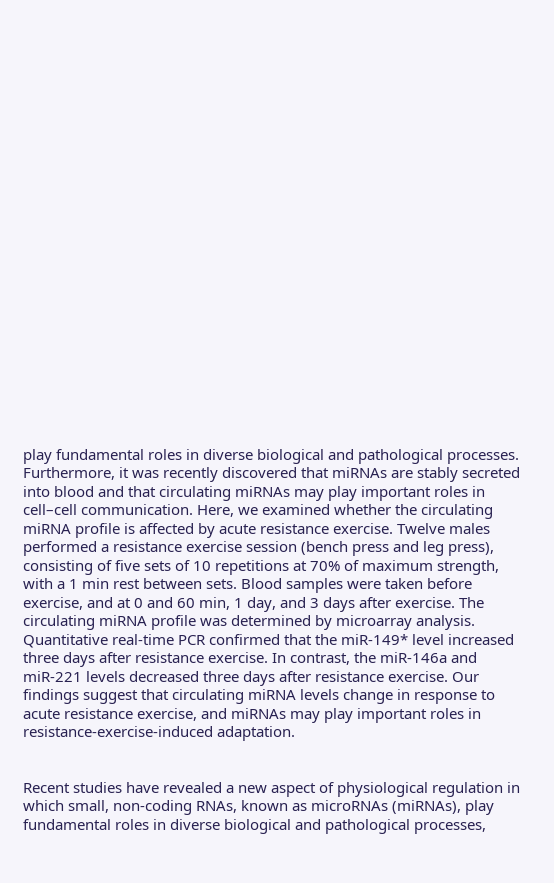play fundamental roles in diverse biological and pathological processes. Furthermore, it was recently discovered that miRNAs are stably secreted into blood and that circulating miRNAs may play important roles in cell–cell communication. Here, we examined whether the circulating miRNA profile is affected by acute resistance exercise. Twelve males performed a resistance exercise session (bench press and leg press), consisting of five sets of 10 repetitions at 70% of maximum strength, with a 1 min rest between sets. Blood samples were taken before exercise, and at 0 and 60 min, 1 day, and 3 days after exercise. The circulating miRNA profile was determined by microarray analysis. Quantitative real-time PCR confirmed that the miR-149* level increased three days after resistance exercise. In contrast, the miR-146a and miR-221 levels decreased three days after resistance exercise. Our findings suggest that circulating miRNA levels change in response to acute resistance exercise, and miRNAs may play important roles in resistance-exercise-induced adaptation.


Recent studies have revealed a new aspect of physiological regulation in which small, non-coding RNAs, known as microRNAs (miRNAs), play fundamental roles in diverse biological and pathological processes,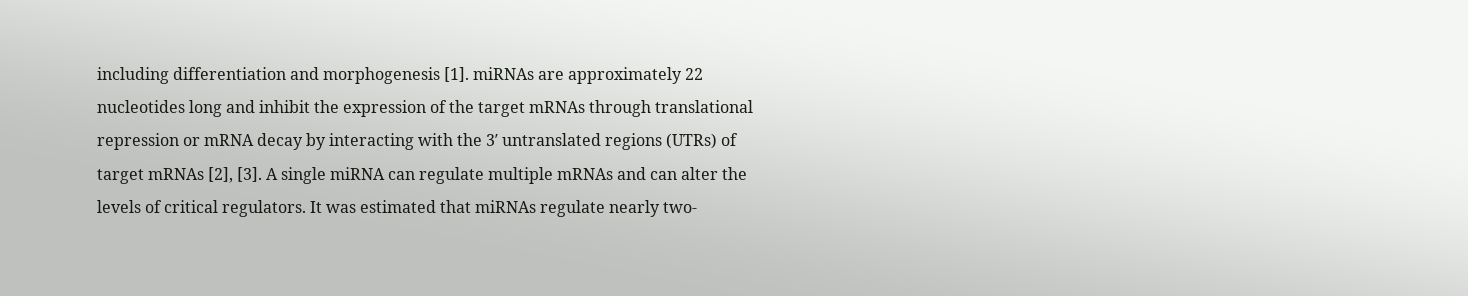including differentiation and morphogenesis [1]. miRNAs are approximately 22 nucleotides long and inhibit the expression of the target mRNAs through translational repression or mRNA decay by interacting with the 3′ untranslated regions (UTRs) of target mRNAs [2], [3]. A single miRNA can regulate multiple mRNAs and can alter the levels of critical regulators. It was estimated that miRNAs regulate nearly two-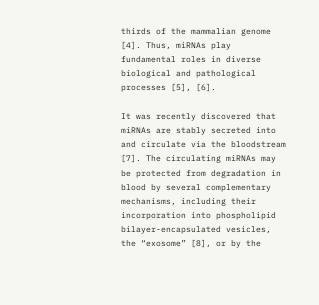thirds of the mammalian genome [4]. Thus, miRNAs play fundamental roles in diverse biological and pathological processes [5], [6].

It was recently discovered that miRNAs are stably secreted into and circulate via the bloodstream [7]. The circulating miRNAs may be protected from degradation in blood by several complementary mechanisms, including their incorporation into phospholipid bilayer-encapsulated vesicles, the “exosome” [8], or by the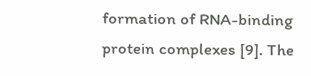formation of RNA-binding protein complexes [9]. The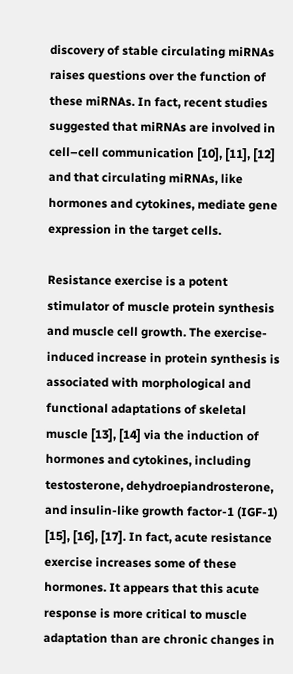discovery of stable circulating miRNAs raises questions over the function of these miRNAs. In fact, recent studies suggested that miRNAs are involved in cell–cell communication [10], [11], [12] and that circulating miRNAs, like hormones and cytokines, mediate gene expression in the target cells.

Resistance exercise is a potent stimulator of muscle protein synthesis and muscle cell growth. The exercise-induced increase in protein synthesis is associated with morphological and functional adaptations of skeletal muscle [13], [14] via the induction of hormones and cytokines, including testosterone, dehydroepiandrosterone, and insulin-like growth factor-1 (IGF-1) [15], [16], [17]. In fact, acute resistance exercise increases some of these hormones. It appears that this acute response is more critical to muscle adaptation than are chronic changes in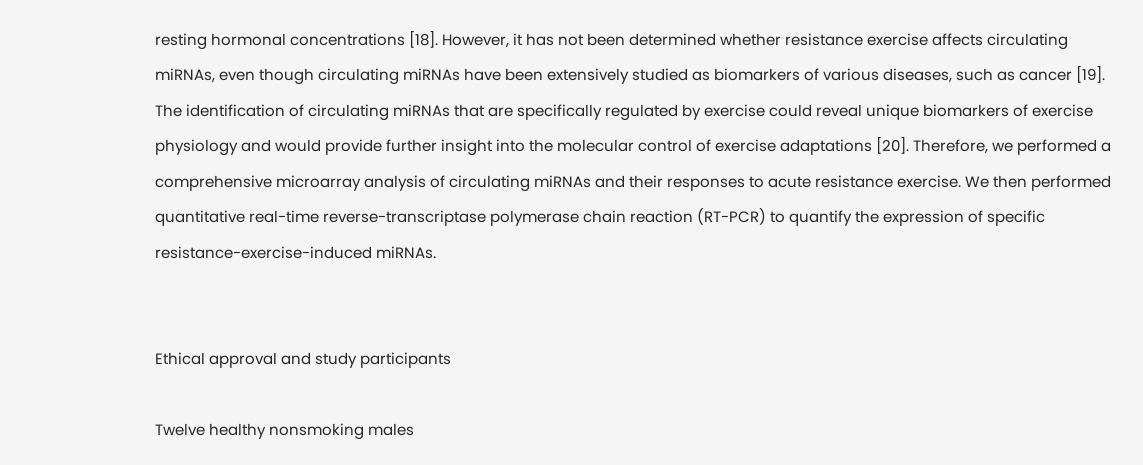resting hormonal concentrations [18]. However, it has not been determined whether resistance exercise affects circulating miRNAs, even though circulating miRNAs have been extensively studied as biomarkers of various diseases, such as cancer [19]. The identification of circulating miRNAs that are specifically regulated by exercise could reveal unique biomarkers of exercise physiology and would provide further insight into the molecular control of exercise adaptations [20]. Therefore, we performed a comprehensive microarray analysis of circulating miRNAs and their responses to acute resistance exercise. We then performed quantitative real-time reverse-transcriptase polymerase chain reaction (RT-PCR) to quantify the expression of specific resistance-exercise-induced miRNAs.


Ethical approval and study participants

Twelve healthy nonsmoking males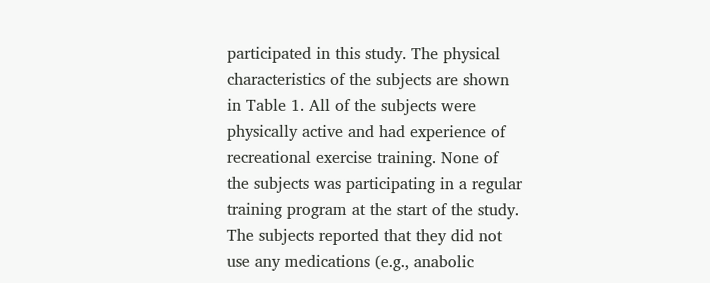participated in this study. The physical characteristics of the subjects are shown in Table 1. All of the subjects were physically active and had experience of recreational exercise training. None of the subjects was participating in a regular training program at the start of the study. The subjects reported that they did not use any medications (e.g., anabolic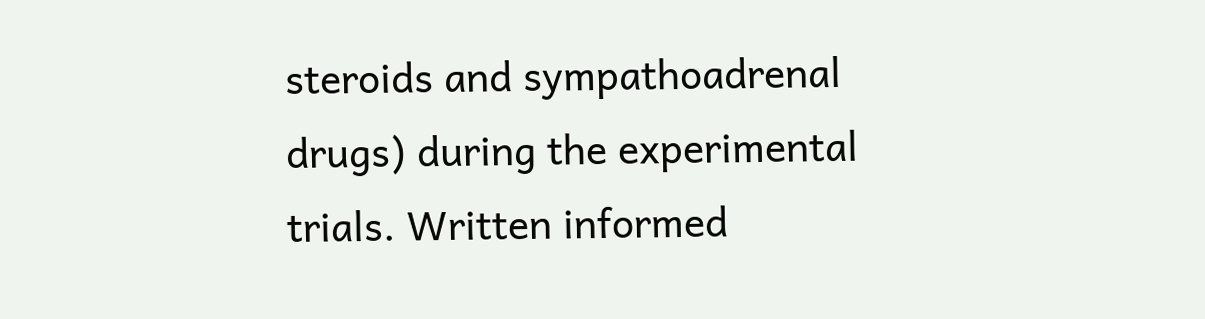steroids and sympathoadrenal drugs) during the experimental trials. Written informed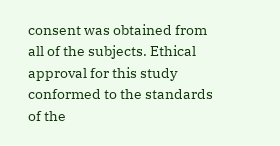consent was obtained from all of the subjects. Ethical approval for this study conformed to the standards of the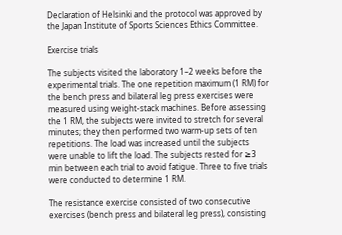Declaration of Helsinki and the protocol was approved by the Japan Institute of Sports Sciences Ethics Committee.

Exercise trials

The subjects visited the laboratory 1–2 weeks before the experimental trials. The one repetition maximum (1 RM) for the bench press and bilateral leg press exercises were measured using weight-stack machines. Before assessing the 1 RM, the subjects were invited to stretch for several minutes; they then performed two warm-up sets of ten repetitions. The load was increased until the subjects were unable to lift the load. The subjects rested for ≥3 min between each trial to avoid fatigue. Three to five trials were conducted to determine 1 RM.

The resistance exercise consisted of two consecutive exercises (bench press and bilateral leg press), consisting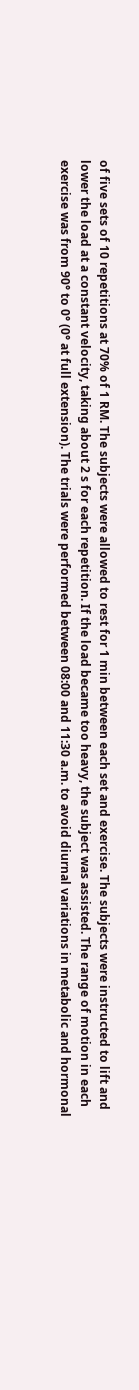of five sets of 10 repetitions at 70% of 1 RM. The subjects were allowed to rest for 1 min between each set and exercise. The subjects were instructed to lift and lower the load at a constant velocity, taking about 2 s for each repetition. If the load became too heavy, the subject was assisted. The range of motion in each exercise was from 90° to 0° (0° at full extension). The trials were performed between 08:00 and 11:30 a.m. to avoid diurnal variations in metabolic and hormonal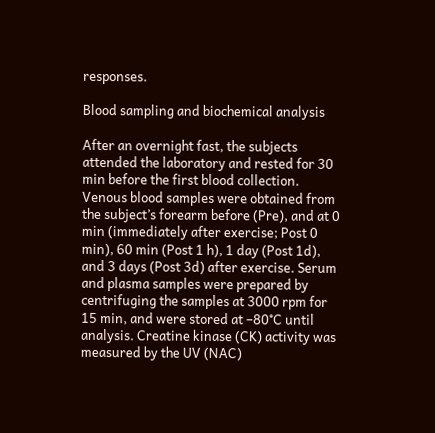responses.

Blood sampling and biochemical analysis

After an overnight fast, the subjects attended the laboratory and rested for 30 min before the first blood collection. Venous blood samples were obtained from the subject’s forearm before (Pre), and at 0 min (immediately after exercise; Post 0 min), 60 min (Post 1 h), 1 day (Post 1d), and 3 days (Post 3d) after exercise. Serum and plasma samples were prepared by centrifuging the samples at 3000 rpm for 15 min, and were stored at –80°C until analysis. Creatine kinase (CK) activity was measured by the UV (NAC)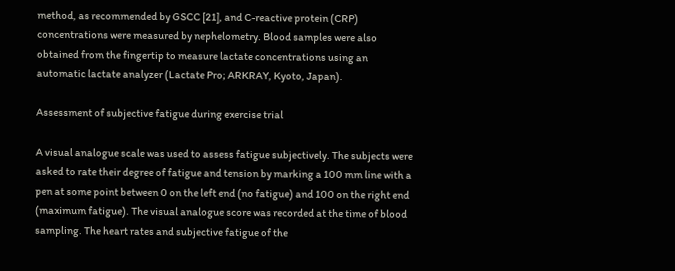method, as recommended by GSCC [21], and C-reactive protein (CRP) concentrations were measured by nephelometry. Blood samples were also obtained from the fingertip to measure lactate concentrations using an automatic lactate analyzer (Lactate Pro; ARKRAY, Kyoto, Japan).

Assessment of subjective fatigue during exercise trial

A visual analogue scale was used to assess fatigue subjectively. The subjects were asked to rate their degree of fatigue and tension by marking a 100 mm line with a pen at some point between 0 on the left end (no fatigue) and 100 on the right end (maximum fatigue). The visual analogue score was recorded at the time of blood sampling. The heart rates and subjective fatigue of the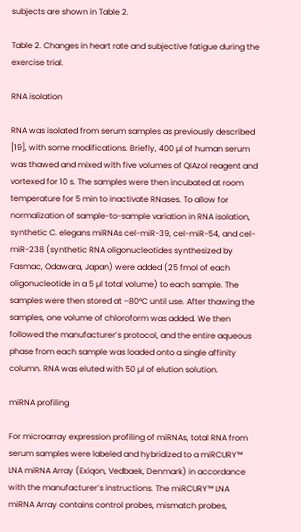subjects are shown in Table 2.

Table 2. Changes in heart rate and subjective fatigue during the exercise trial.

RNA isolation

RNA was isolated from serum samples as previously described [19], with some modifications. Briefly, 400 µl of human serum was thawed and mixed with five volumes of QIAzol reagent and vortexed for 10 s. The samples were then incubated at room temperature for 5 min to inactivate RNases. To allow for normalization of sample-to-sample variation in RNA isolation, synthetic C. elegans miRNAs cel-miR-39, cel-miR-54, and cel-miR-238 (synthetic RNA oligonucleotides synthesized by Fasmac, Odawara, Japan) were added (25 fmol of each oligonucleotide in a 5 µl total volume) to each sample. The samples were then stored at –80°C until use. After thawing the samples, one volume of chloroform was added. We then followed the manufacturer’s protocol, and the entire aqueous phase from each sample was loaded onto a single affinity column. RNA was eluted with 50 µl of elution solution.

miRNA profiling

For microarray expression profiling of miRNAs, total RNA from serum samples were labeled and hybridized to a miRCURY™ LNA miRNA Array (Exiqon, Vedbaek, Denmark) in accordance with the manufacturer’s instructions. The miRCURY™ LNA miRNA Array contains control probes, mismatch probes,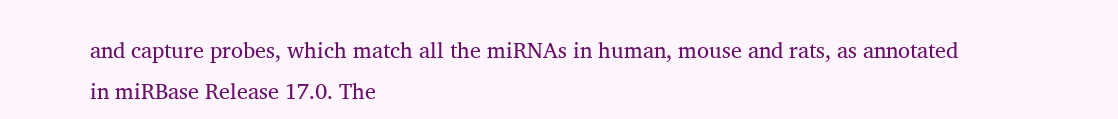and capture probes, which match all the miRNAs in human, mouse and rats, as annotated in miRBase Release 17.0. The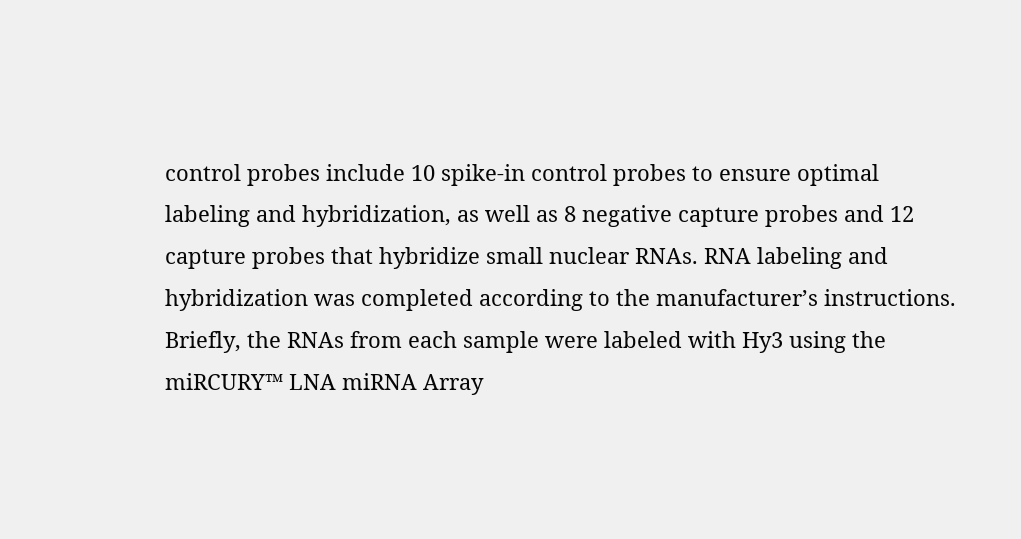control probes include 10 spike-in control probes to ensure optimal labeling and hybridization, as well as 8 negative capture probes and 12 capture probes that hybridize small nuclear RNAs. RNA labeling and hybridization was completed according to the manufacturer’s instructions. Briefly, the RNAs from each sample were labeled with Hy3 using the miRCURY™ LNA miRNA Array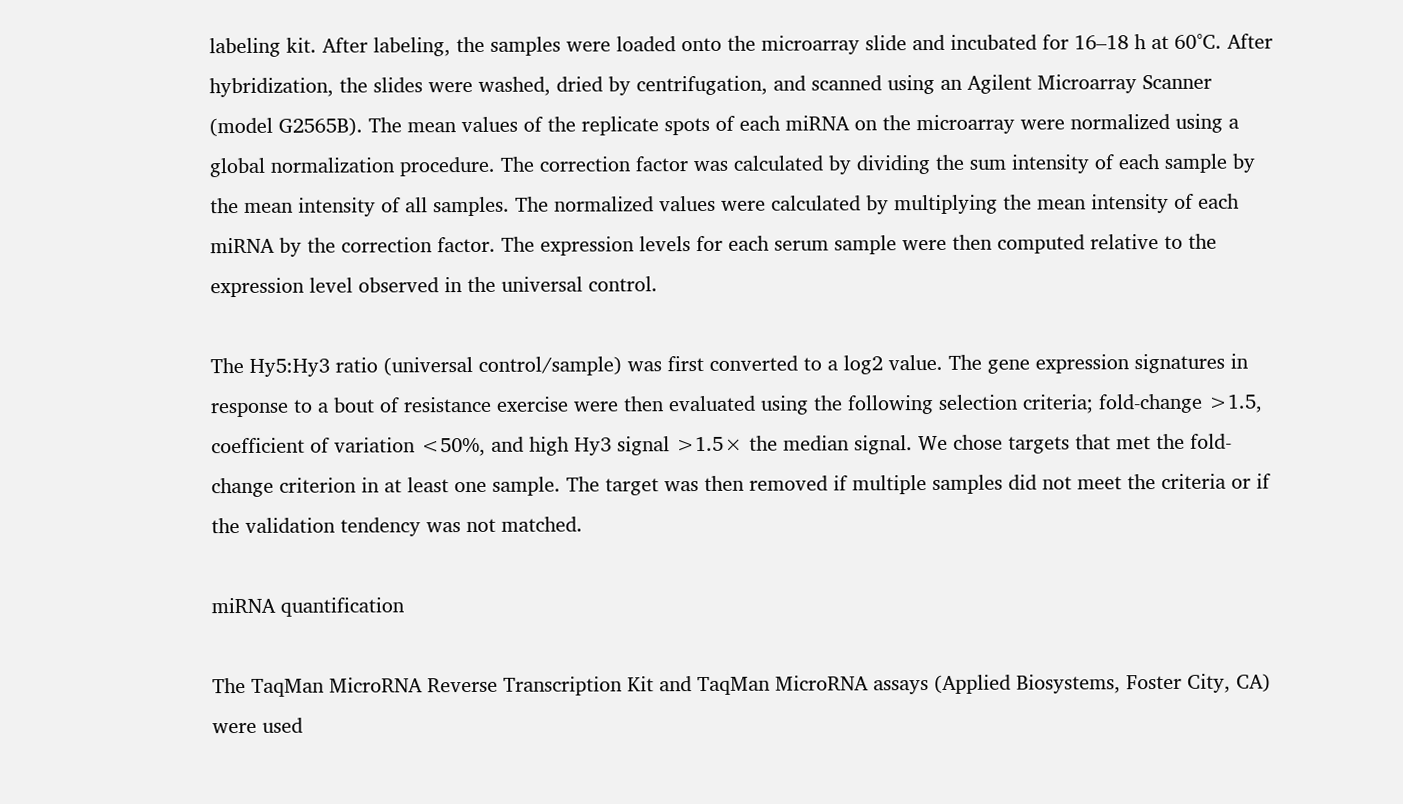labeling kit. After labeling, the samples were loaded onto the microarray slide and incubated for 16–18 h at 60°C. After hybridization, the slides were washed, dried by centrifugation, and scanned using an Agilent Microarray Scanner (model G2565B). The mean values of the replicate spots of each miRNA on the microarray were normalized using a global normalization procedure. The correction factor was calculated by dividing the sum intensity of each sample by the mean intensity of all samples. The normalized values were calculated by multiplying the mean intensity of each miRNA by the correction factor. The expression levels for each serum sample were then computed relative to the expression level observed in the universal control.

The Hy5:Hy3 ratio (universal control/sample) was first converted to a log2 value. The gene expression signatures in response to a bout of resistance exercise were then evaluated using the following selection criteria; fold-change >1.5, coefficient of variation <50%, and high Hy3 signal >1.5× the median signal. We chose targets that met the fold-change criterion in at least one sample. The target was then removed if multiple samples did not meet the criteria or if the validation tendency was not matched.

miRNA quantification

The TaqMan MicroRNA Reverse Transcription Kit and TaqMan MicroRNA assays (Applied Biosystems, Foster City, CA) were used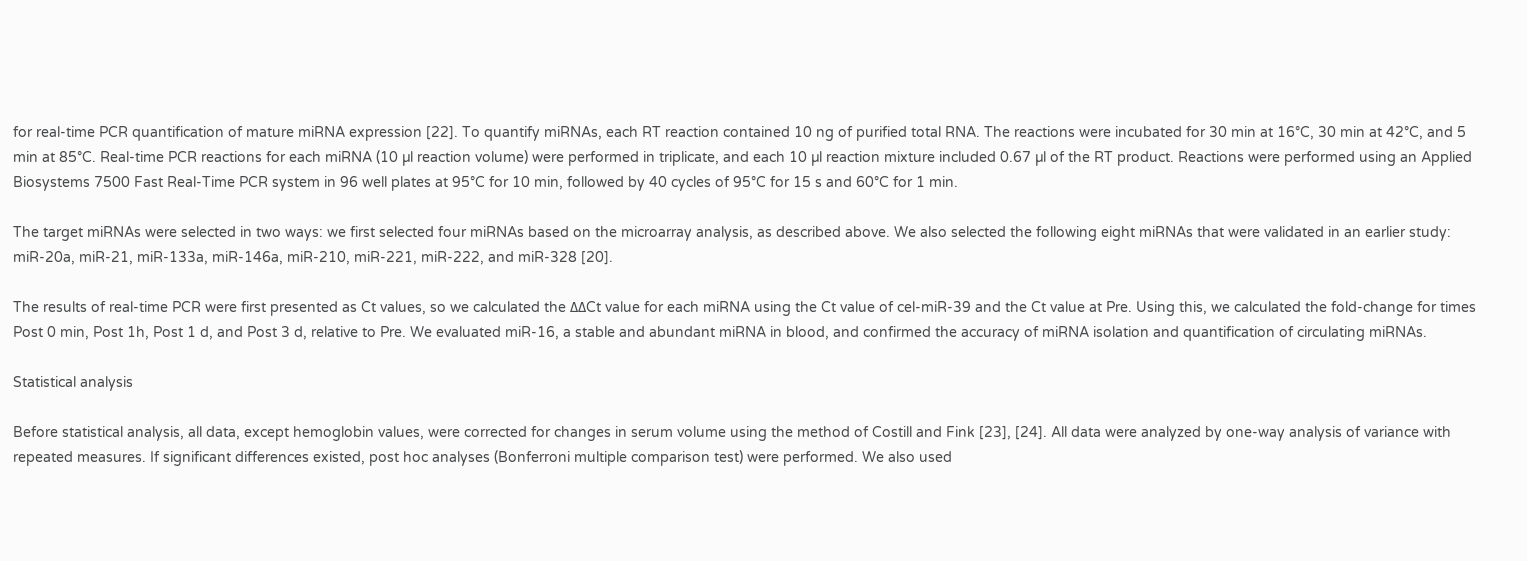for real-time PCR quantification of mature miRNA expression [22]. To quantify miRNAs, each RT reaction contained 10 ng of purified total RNA. The reactions were incubated for 30 min at 16°C, 30 min at 42°C, and 5 min at 85°C. Real-time PCR reactions for each miRNA (10 µl reaction volume) were performed in triplicate, and each 10 µl reaction mixture included 0.67 µl of the RT product. Reactions were performed using an Applied Biosystems 7500 Fast Real-Time PCR system in 96 well plates at 95°C for 10 min, followed by 40 cycles of 95°C for 15 s and 60°C for 1 min.

The target miRNAs were selected in two ways: we first selected four miRNAs based on the microarray analysis, as described above. We also selected the following eight miRNAs that were validated in an earlier study: miR-20a, miR-21, miR-133a, miR-146a, miR-210, miR-221, miR-222, and miR-328 [20].

The results of real-time PCR were first presented as Ct values, so we calculated the ΔΔCt value for each miRNA using the Ct value of cel-miR-39 and the Ct value at Pre. Using this, we calculated the fold-change for times Post 0 min, Post 1h, Post 1 d, and Post 3 d, relative to Pre. We evaluated miR-16, a stable and abundant miRNA in blood, and confirmed the accuracy of miRNA isolation and quantification of circulating miRNAs.

Statistical analysis

Before statistical analysis, all data, except hemoglobin values, were corrected for changes in serum volume using the method of Costill and Fink [23], [24]. All data were analyzed by one-way analysis of variance with repeated measures. If significant differences existed, post hoc analyses (Bonferroni multiple comparison test) were performed. We also used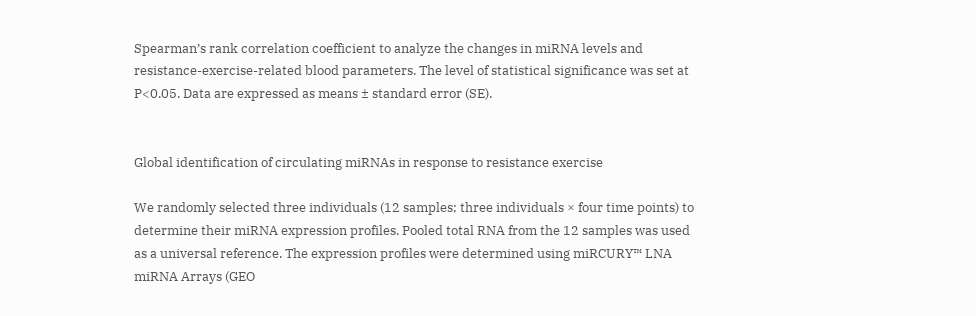Spearman’s rank correlation coefficient to analyze the changes in miRNA levels and resistance-exercise-related blood parameters. The level of statistical significance was set at P<0.05. Data are expressed as means ± standard error (SE).


Global identification of circulating miRNAs in response to resistance exercise

We randomly selected three individuals (12 samples; three individuals × four time points) to determine their miRNA expression profiles. Pooled total RNA from the 12 samples was used as a universal reference. The expression profiles were determined using miRCURY™ LNA miRNA Arrays (GEO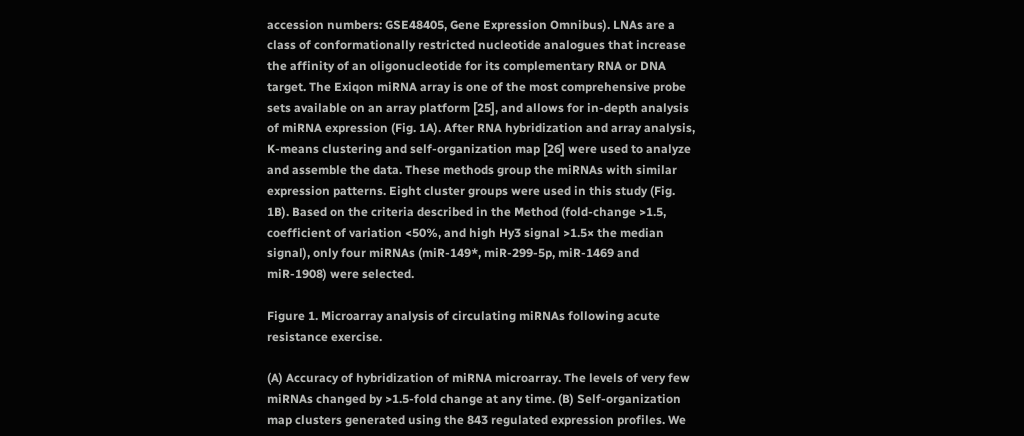accession numbers: GSE48405, Gene Expression Omnibus). LNAs are a class of conformationally restricted nucleotide analogues that increase the affinity of an oligonucleotide for its complementary RNA or DNA target. The Exiqon miRNA array is one of the most comprehensive probe sets available on an array platform [25], and allows for in-depth analysis of miRNA expression (Fig. 1A). After RNA hybridization and array analysis, K-means clustering and self-organization map [26] were used to analyze and assemble the data. These methods group the miRNAs with similar expression patterns. Eight cluster groups were used in this study (Fig. 1B). Based on the criteria described in the Method (fold-change >1.5, coefficient of variation <50%, and high Hy3 signal >1.5× the median signal), only four miRNAs (miR-149*, miR-299-5p, miR-1469 and miR-1908) were selected.

Figure 1. Microarray analysis of circulating miRNAs following acute resistance exercise.

(A) Accuracy of hybridization of miRNA microarray. The levels of very few miRNAs changed by >1.5-fold change at any time. (B) Self-organization map clusters generated using the 843 regulated expression profiles. We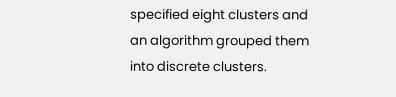specified eight clusters and an algorithm grouped them into discrete clusters.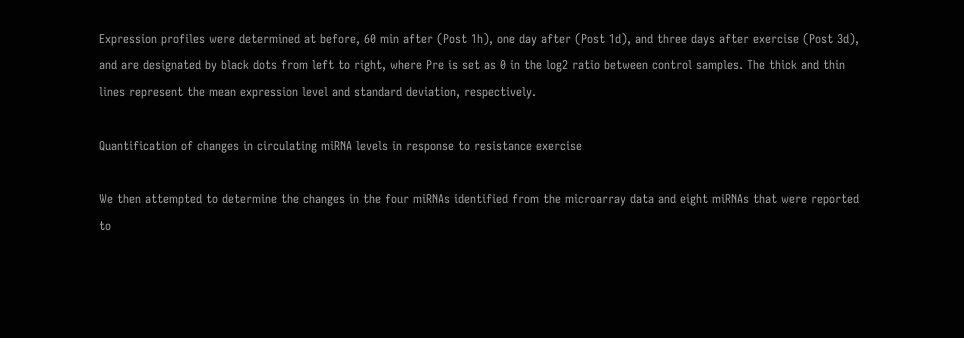Expression profiles were determined at before, 60 min after (Post 1h), one day after (Post 1d), and three days after exercise (Post 3d), and are designated by black dots from left to right, where Pre is set as 0 in the log2 ratio between control samples. The thick and thin lines represent the mean expression level and standard deviation, respectively.

Quantification of changes in circulating miRNA levels in response to resistance exercise

We then attempted to determine the changes in the four miRNAs identified from the microarray data and eight miRNAs that were reported to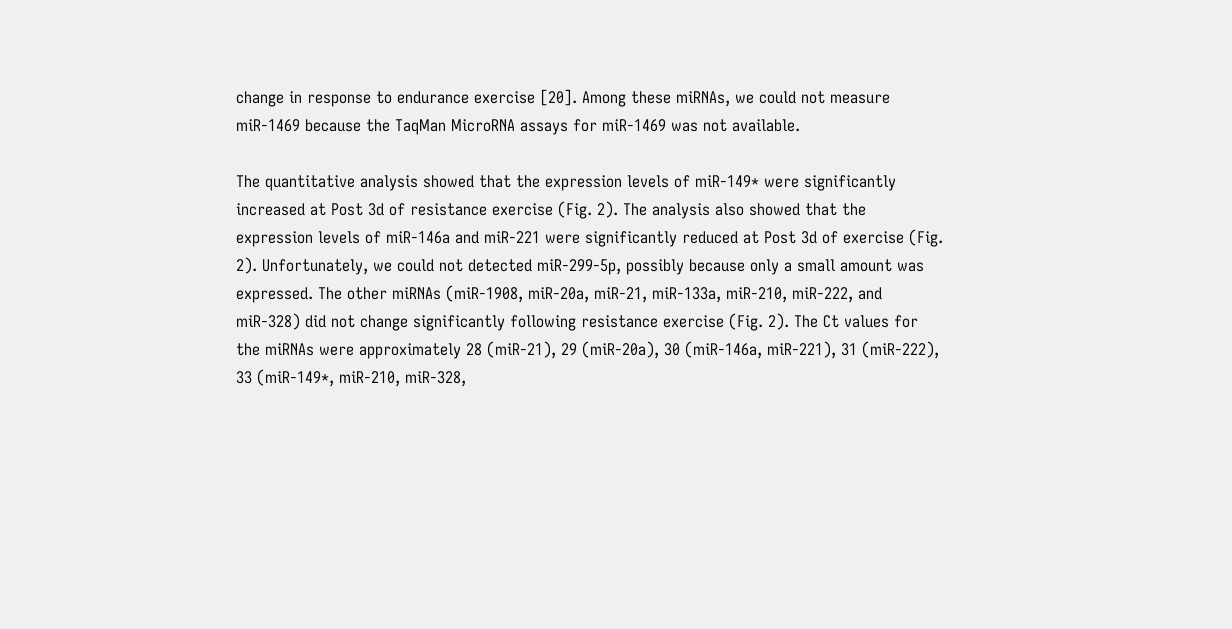change in response to endurance exercise [20]. Among these miRNAs, we could not measure miR-1469 because the TaqMan MicroRNA assays for miR-1469 was not available.

The quantitative analysis showed that the expression levels of miR-149* were significantly increased at Post 3d of resistance exercise (Fig. 2). The analysis also showed that the expression levels of miR-146a and miR-221 were significantly reduced at Post 3d of exercise (Fig. 2). Unfortunately, we could not detected miR-299-5p, possibly because only a small amount was expressed. The other miRNAs (miR-1908, miR-20a, miR-21, miR-133a, miR-210, miR-222, and miR-328) did not change significantly following resistance exercise (Fig. 2). The Ct values for the miRNAs were approximately 28 (miR-21), 29 (miR-20a), 30 (miR-146a, miR-221), 31 (miR-222), 33 (miR-149*, miR-210, miR-328,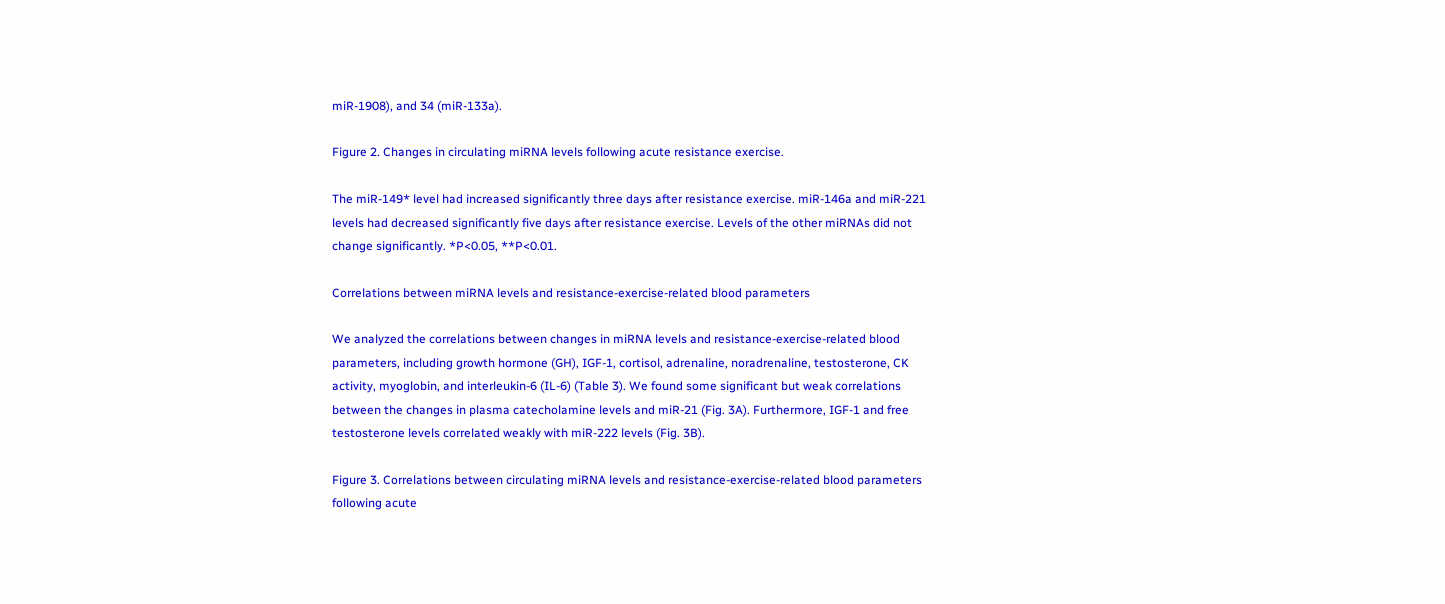miR-1908), and 34 (miR-133a).

Figure 2. Changes in circulating miRNA levels following acute resistance exercise.

The miR-149* level had increased significantly three days after resistance exercise. miR-146a and miR-221 levels had decreased significantly five days after resistance exercise. Levels of the other miRNAs did not change significantly. *P<0.05, **P<0.01.

Correlations between miRNA levels and resistance-exercise-related blood parameters

We analyzed the correlations between changes in miRNA levels and resistance-exercise-related blood parameters, including growth hormone (GH), IGF-1, cortisol, adrenaline, noradrenaline, testosterone, CK activity, myoglobin, and interleukin-6 (IL-6) (Table 3). We found some significant but weak correlations between the changes in plasma catecholamine levels and miR-21 (Fig. 3A). Furthermore, IGF-1 and free testosterone levels correlated weakly with miR-222 levels (Fig. 3B).

Figure 3. Correlations between circulating miRNA levels and resistance-exercise-related blood parameters following acute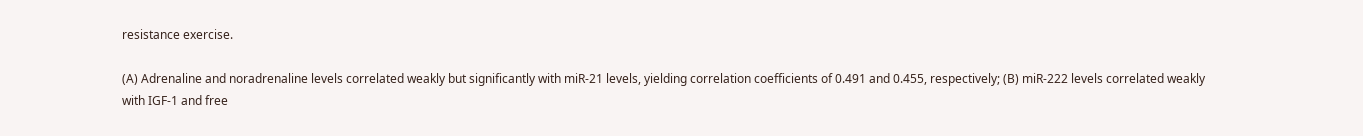resistance exercise.

(A) Adrenaline and noradrenaline levels correlated weakly but significantly with miR-21 levels, yielding correlation coefficients of 0.491 and 0.455, respectively; (B) miR-222 levels correlated weakly with IGF-1 and free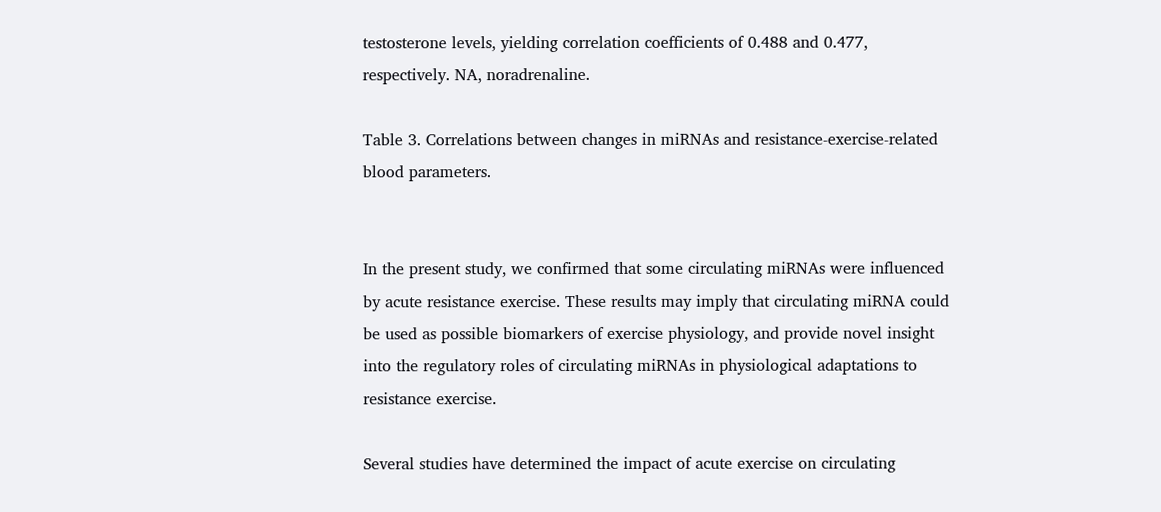testosterone levels, yielding correlation coefficients of 0.488 and 0.477, respectively. NA, noradrenaline.

Table 3. Correlations between changes in miRNAs and resistance-exercise-related blood parameters.


In the present study, we confirmed that some circulating miRNAs were influenced by acute resistance exercise. These results may imply that circulating miRNA could be used as possible biomarkers of exercise physiology, and provide novel insight into the regulatory roles of circulating miRNAs in physiological adaptations to resistance exercise.

Several studies have determined the impact of acute exercise on circulating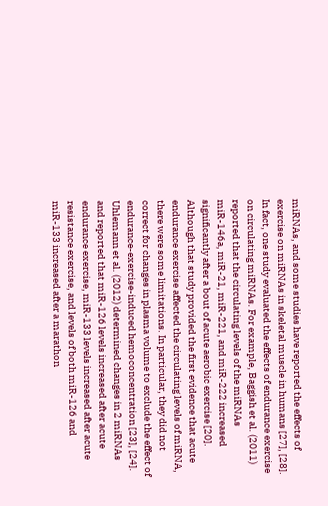miRNAs, and some studies have reported the effects of exercise on miRNAs in skeletal muscle in humans [27], [28]. In fact, one study evaluated the effects of endurance exercise on circulating miRNAs. For example, Baggish et al. (2011) reported that the circulating levels of the miRNAs miR-146a, miR-21, miR-221, and miR-222 increased significantly after a bout of acute aerobic exercise [20]. Although that study provided the first evidence that acute endurance exercise affected the circulating levels of miRNA, there were some limitations. In particular, they did not correct for changes in plasma volume to exclude the effect of endurance-exercise-induced hemoconcentration [23], [24]. Uhlemann et al. (2012) determined changes in 2 miRNAs and reported that miR-126 levels increased after acute endurance exercise, miR-133 levels increased after acute resistance exercise, and levels of both miR-126 and miR-133 increased after a marathon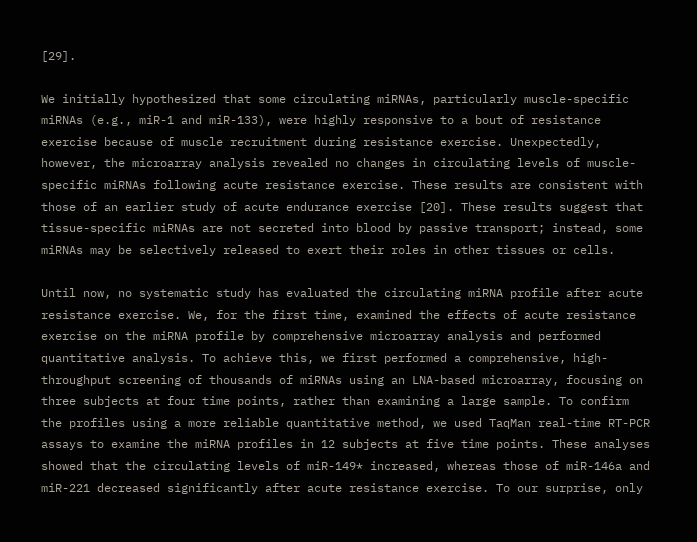[29].

We initially hypothesized that some circulating miRNAs, particularly muscle-specific miRNAs (e.g., miR-1 and miR-133), were highly responsive to a bout of resistance exercise because of muscle recruitment during resistance exercise. Unexpectedly, however, the microarray analysis revealed no changes in circulating levels of muscle-specific miRNAs following acute resistance exercise. These results are consistent with those of an earlier study of acute endurance exercise [20]. These results suggest that tissue-specific miRNAs are not secreted into blood by passive transport; instead, some miRNAs may be selectively released to exert their roles in other tissues or cells.

Until now, no systematic study has evaluated the circulating miRNA profile after acute resistance exercise. We, for the first time, examined the effects of acute resistance exercise on the miRNA profile by comprehensive microarray analysis and performed quantitative analysis. To achieve this, we first performed a comprehensive, high-throughput screening of thousands of miRNAs using an LNA-based microarray, focusing on three subjects at four time points, rather than examining a large sample. To confirm the profiles using a more reliable quantitative method, we used TaqMan real-time RT-PCR assays to examine the miRNA profiles in 12 subjects at five time points. These analyses showed that the circulating levels of miR-149* increased, whereas those of miR-146a and miR-221 decreased significantly after acute resistance exercise. To our surprise, only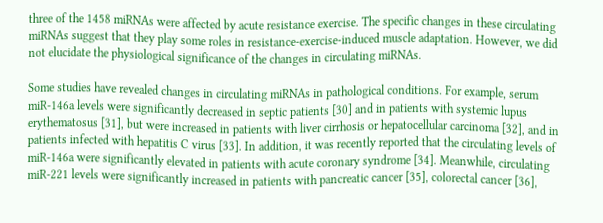three of the 1458 miRNAs were affected by acute resistance exercise. The specific changes in these circulating miRNAs suggest that they play some roles in resistance-exercise-induced muscle adaptation. However, we did not elucidate the physiological significance of the changes in circulating miRNAs.

Some studies have revealed changes in circulating miRNAs in pathological conditions. For example, serum miR-146a levels were significantly decreased in septic patients [30] and in patients with systemic lupus erythematosus [31], but were increased in patients with liver cirrhosis or hepatocellular carcinoma [32], and in patients infected with hepatitis C virus [33]. In addition, it was recently reported that the circulating levels of miR-146a were significantly elevated in patients with acute coronary syndrome [34]. Meanwhile, circulating miR-221 levels were significantly increased in patients with pancreatic cancer [35], colorectal cancer [36],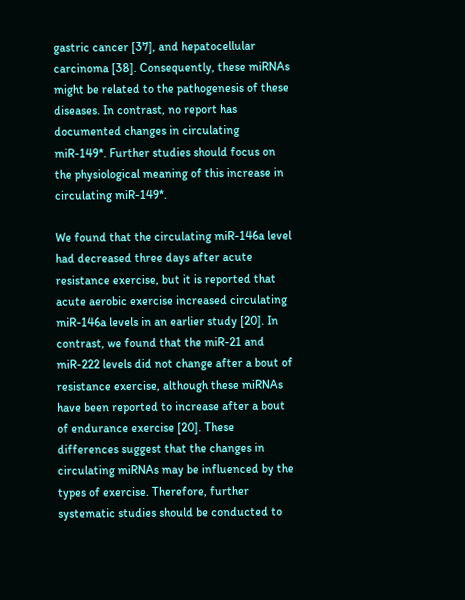gastric cancer [37], and hepatocellular carcinoma [38]. Consequently, these miRNAs might be related to the pathogenesis of these diseases. In contrast, no report has documented changes in circulating miR-149*. Further studies should focus on the physiological meaning of this increase in circulating miR-149*.

We found that the circulating miR-146a level had decreased three days after acute resistance exercise, but it is reported that acute aerobic exercise increased circulating miR-146a levels in an earlier study [20]. In contrast, we found that the miR-21 and miR-222 levels did not change after a bout of resistance exercise, although these miRNAs have been reported to increase after a bout of endurance exercise [20]. These differences suggest that the changes in circulating miRNAs may be influenced by the types of exercise. Therefore, further systematic studies should be conducted to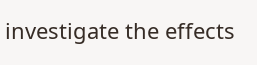investigate the effects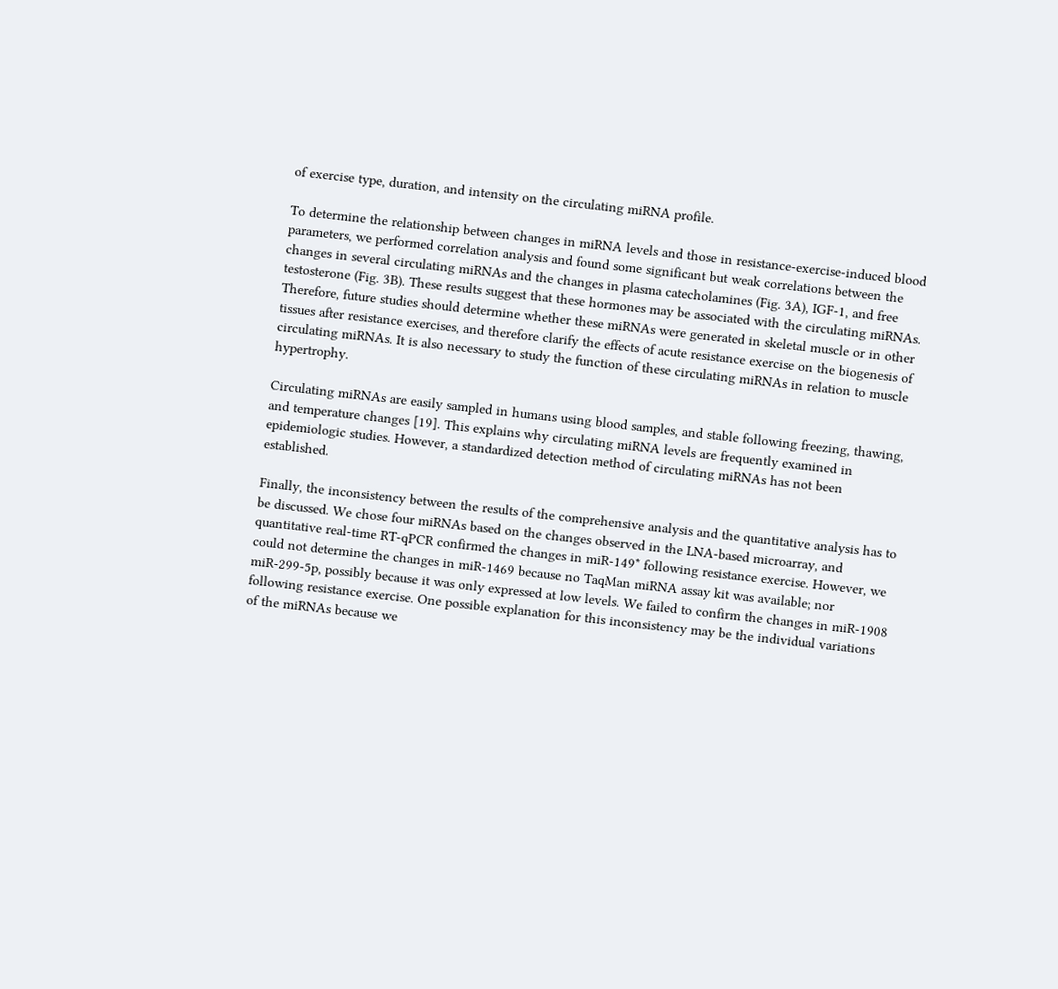of exercise type, duration, and intensity on the circulating miRNA profile.

To determine the relationship between changes in miRNA levels and those in resistance-exercise-induced blood parameters, we performed correlation analysis and found some significant but weak correlations between the changes in several circulating miRNAs and the changes in plasma catecholamines (Fig. 3A), IGF-1, and free testosterone (Fig. 3B). These results suggest that these hormones may be associated with the circulating miRNAs. Therefore, future studies should determine whether these miRNAs were generated in skeletal muscle or in other tissues after resistance exercises, and therefore clarify the effects of acute resistance exercise on the biogenesis of circulating miRNAs. It is also necessary to study the function of these circulating miRNAs in relation to muscle hypertrophy.

Circulating miRNAs are easily sampled in humans using blood samples, and stable following freezing, thawing, and temperature changes [19]. This explains why circulating miRNA levels are frequently examined in epidemiologic studies. However, a standardized detection method of circulating miRNAs has not been established.

Finally, the inconsistency between the results of the comprehensive analysis and the quantitative analysis has to be discussed. We chose four miRNAs based on the changes observed in the LNA-based microarray, and quantitative real-time RT-qPCR confirmed the changes in miR-149* following resistance exercise. However, we could not determine the changes in miR-1469 because no TaqMan miRNA assay kit was available; nor miR-299-5p, possibly because it was only expressed at low levels. We failed to confirm the changes in miR-1908 following resistance exercise. One possible explanation for this inconsistency may be the individual variations of the miRNAs because we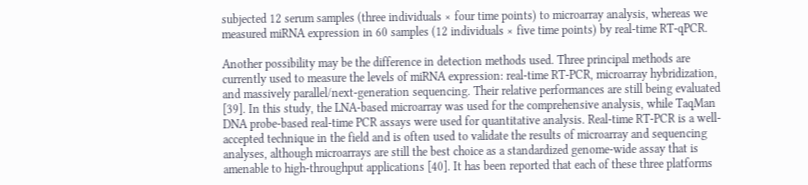subjected 12 serum samples (three individuals × four time points) to microarray analysis, whereas we measured miRNA expression in 60 samples (12 individuals × five time points) by real-time RT-qPCR.

Another possibility may be the difference in detection methods used. Three principal methods are currently used to measure the levels of miRNA expression: real-time RT-PCR, microarray hybridization, and massively parallel/next-generation sequencing. Their relative performances are still being evaluated [39]. In this study, the LNA-based microarray was used for the comprehensive analysis, while TaqMan DNA probe-based real-time PCR assays were used for quantitative analysis. Real-time RT-PCR is a well-accepted technique in the field and is often used to validate the results of microarray and sequencing analyses, although microarrays are still the best choice as a standardized genome-wide assay that is amenable to high-throughput applications [40]. It has been reported that each of these three platforms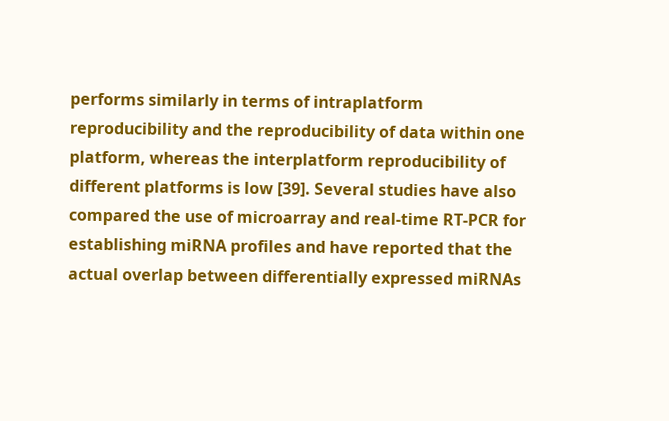performs similarly in terms of intraplatform reproducibility and the reproducibility of data within one platform, whereas the interplatform reproducibility of different platforms is low [39]. Several studies have also compared the use of microarray and real-time RT-PCR for establishing miRNA profiles and have reported that the actual overlap between differentially expressed miRNAs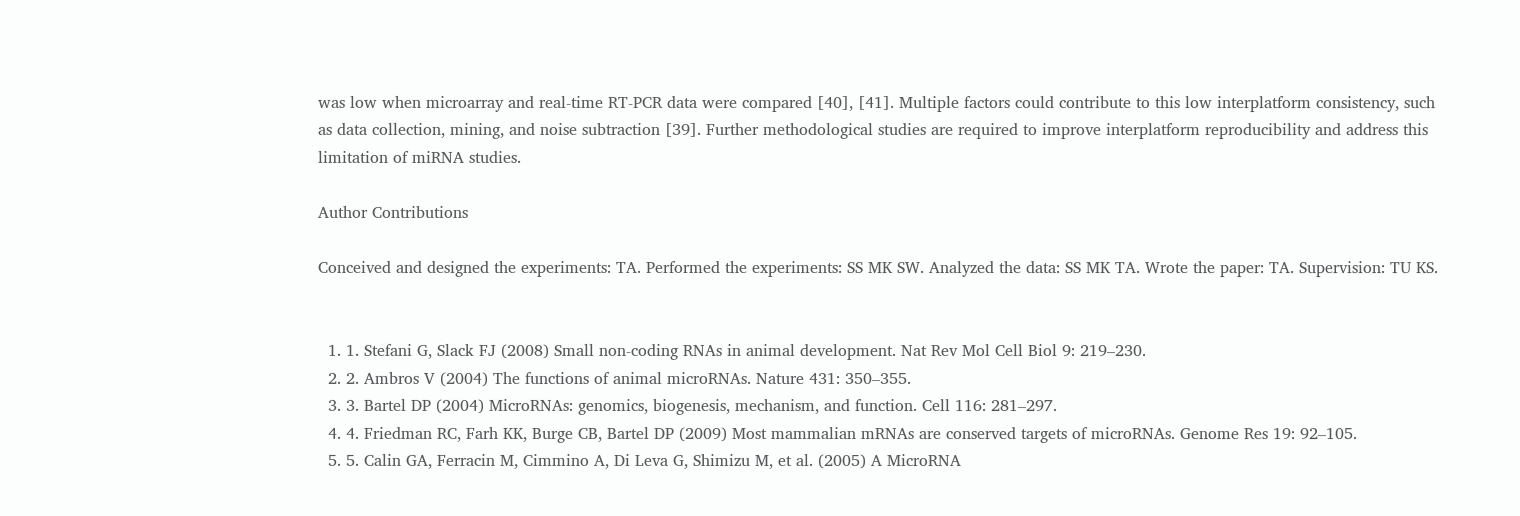was low when microarray and real-time RT-PCR data were compared [40], [41]. Multiple factors could contribute to this low interplatform consistency, such as data collection, mining, and noise subtraction [39]. Further methodological studies are required to improve interplatform reproducibility and address this limitation of miRNA studies.

Author Contributions

Conceived and designed the experiments: TA. Performed the experiments: SS MK SW. Analyzed the data: SS MK TA. Wrote the paper: TA. Supervision: TU KS.


  1. 1. Stefani G, Slack FJ (2008) Small non-coding RNAs in animal development. Nat Rev Mol Cell Biol 9: 219–230.
  2. 2. Ambros V (2004) The functions of animal microRNAs. Nature 431: 350–355.
  3. 3. Bartel DP (2004) MicroRNAs: genomics, biogenesis, mechanism, and function. Cell 116: 281–297.
  4. 4. Friedman RC, Farh KK, Burge CB, Bartel DP (2009) Most mammalian mRNAs are conserved targets of microRNAs. Genome Res 19: 92–105.
  5. 5. Calin GA, Ferracin M, Cimmino A, Di Leva G, Shimizu M, et al. (2005) A MicroRNA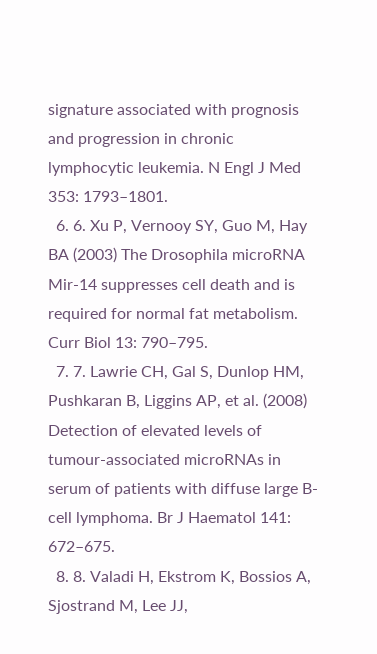signature associated with prognosis and progression in chronic lymphocytic leukemia. N Engl J Med 353: 1793–1801.
  6. 6. Xu P, Vernooy SY, Guo M, Hay BA (2003) The Drosophila microRNA Mir-14 suppresses cell death and is required for normal fat metabolism. Curr Biol 13: 790–795.
  7. 7. Lawrie CH, Gal S, Dunlop HM, Pushkaran B, Liggins AP, et al. (2008) Detection of elevated levels of tumour-associated microRNAs in serum of patients with diffuse large B-cell lymphoma. Br J Haematol 141: 672–675.
  8. 8. Valadi H, Ekstrom K, Bossios A, Sjostrand M, Lee JJ,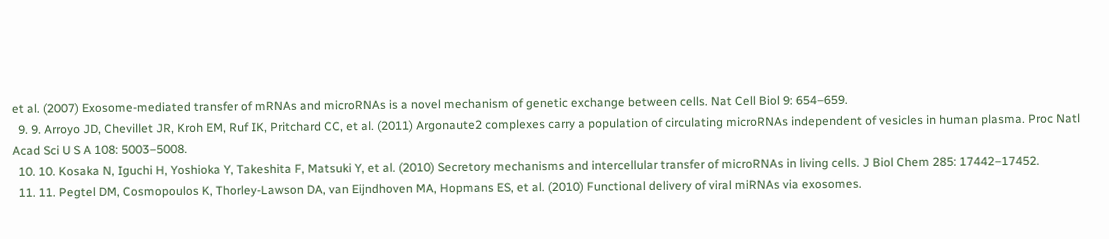et al. (2007) Exosome-mediated transfer of mRNAs and microRNAs is a novel mechanism of genetic exchange between cells. Nat Cell Biol 9: 654–659.
  9. 9. Arroyo JD, Chevillet JR, Kroh EM, Ruf IK, Pritchard CC, et al. (2011) Argonaute2 complexes carry a population of circulating microRNAs independent of vesicles in human plasma. Proc Natl Acad Sci U S A 108: 5003–5008.
  10. 10. Kosaka N, Iguchi H, Yoshioka Y, Takeshita F, Matsuki Y, et al. (2010) Secretory mechanisms and intercellular transfer of microRNAs in living cells. J Biol Chem 285: 17442–17452.
  11. 11. Pegtel DM, Cosmopoulos K, Thorley-Lawson DA, van Eijndhoven MA, Hopmans ES, et al. (2010) Functional delivery of viral miRNAs via exosomes.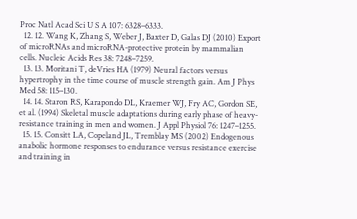Proc Natl Acad Sci U S A 107: 6328–6333.
  12. 12. Wang K, Zhang S, Weber J, Baxter D, Galas DJ (2010) Export of microRNAs and microRNA-protective protein by mammalian cells. Nucleic Acids Res 38: 7248–7259.
  13. 13. Moritani T, deVries HA (1979) Neural factors versus hypertrophy in the time course of muscle strength gain. Am J Phys Med 58: 115–130.
  14. 14. Staron RS, Karapondo DL, Kraemer WJ, Fry AC, Gordon SE, et al. (1994) Skeletal muscle adaptations during early phase of heavy-resistance training in men and women. J Appl Physiol 76: 1247–1255.
  15. 15. Consitt LA, Copeland JL, Tremblay MS (2002) Endogenous anabolic hormone responses to endurance versus resistance exercise and training in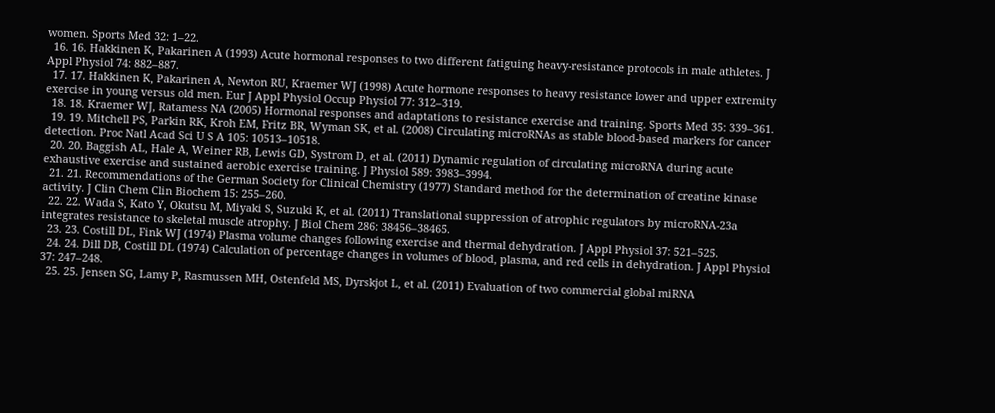women. Sports Med 32: 1–22.
  16. 16. Hakkinen K, Pakarinen A (1993) Acute hormonal responses to two different fatiguing heavy-resistance protocols in male athletes. J Appl Physiol 74: 882–887.
  17. 17. Hakkinen K, Pakarinen A, Newton RU, Kraemer WJ (1998) Acute hormone responses to heavy resistance lower and upper extremity exercise in young versus old men. Eur J Appl Physiol Occup Physiol 77: 312–319.
  18. 18. Kraemer WJ, Ratamess NA (2005) Hormonal responses and adaptations to resistance exercise and training. Sports Med 35: 339–361.
  19. 19. Mitchell PS, Parkin RK, Kroh EM, Fritz BR, Wyman SK, et al. (2008) Circulating microRNAs as stable blood-based markers for cancer detection. Proc Natl Acad Sci U S A 105: 10513–10518.
  20. 20. Baggish AL, Hale A, Weiner RB, Lewis GD, Systrom D, et al. (2011) Dynamic regulation of circulating microRNA during acute exhaustive exercise and sustained aerobic exercise training. J Physiol 589: 3983–3994.
  21. 21. Recommendations of the German Society for Clinical Chemistry (1977) Standard method for the determination of creatine kinase activity. J Clin Chem Clin Biochem 15: 255–260.
  22. 22. Wada S, Kato Y, Okutsu M, Miyaki S, Suzuki K, et al. (2011) Translational suppression of atrophic regulators by microRNA-23a integrates resistance to skeletal muscle atrophy. J Biol Chem 286: 38456–38465.
  23. 23. Costill DL, Fink WJ (1974) Plasma volume changes following exercise and thermal dehydration. J Appl Physiol 37: 521–525.
  24. 24. Dill DB, Costill DL (1974) Calculation of percentage changes in volumes of blood, plasma, and red cells in dehydration. J Appl Physiol 37: 247–248.
  25. 25. Jensen SG, Lamy P, Rasmussen MH, Ostenfeld MS, Dyrskjot L, et al. (2011) Evaluation of two commercial global miRNA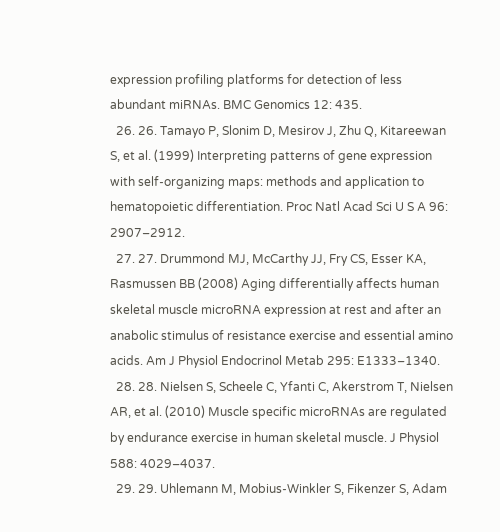expression profiling platforms for detection of less abundant miRNAs. BMC Genomics 12: 435.
  26. 26. Tamayo P, Slonim D, Mesirov J, Zhu Q, Kitareewan S, et al. (1999) Interpreting patterns of gene expression with self-organizing maps: methods and application to hematopoietic differentiation. Proc Natl Acad Sci U S A 96: 2907–2912.
  27. 27. Drummond MJ, McCarthy JJ, Fry CS, Esser KA, Rasmussen BB (2008) Aging differentially affects human skeletal muscle microRNA expression at rest and after an anabolic stimulus of resistance exercise and essential amino acids. Am J Physiol Endocrinol Metab 295: E1333–1340.
  28. 28. Nielsen S, Scheele C, Yfanti C, Akerstrom T, Nielsen AR, et al. (2010) Muscle specific microRNAs are regulated by endurance exercise in human skeletal muscle. J Physiol 588: 4029–4037.
  29. 29. Uhlemann M, Mobius-Winkler S, Fikenzer S, Adam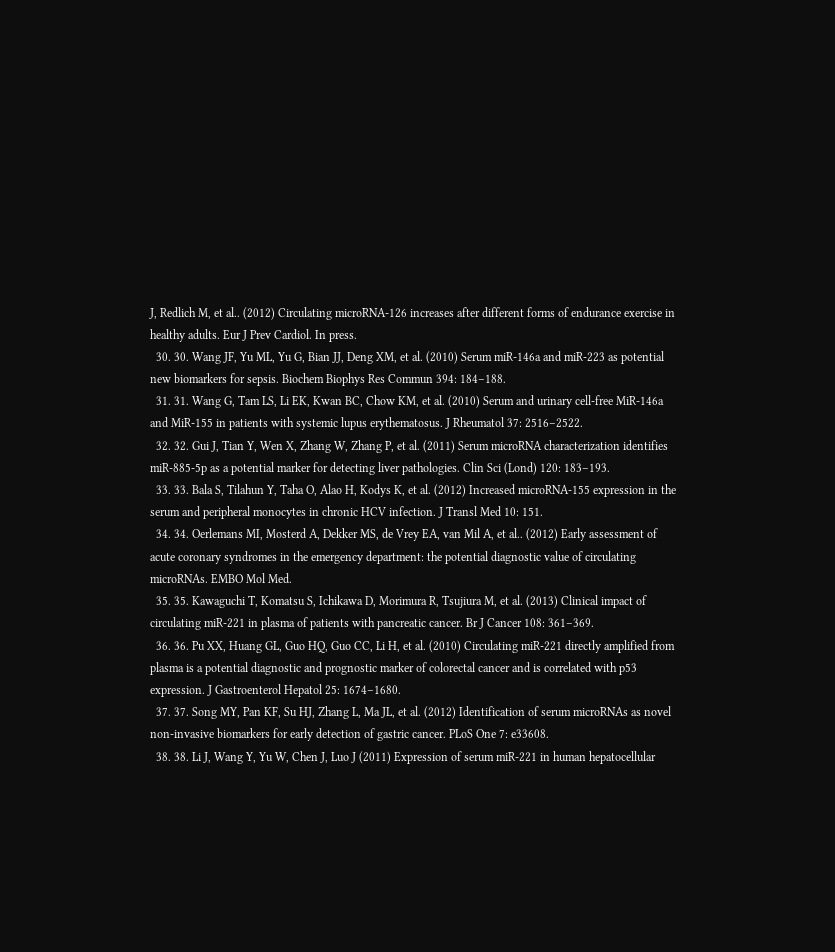J, Redlich M, et al.. (2012) Circulating microRNA-126 increases after different forms of endurance exercise in healthy adults. Eur J Prev Cardiol. In press.
  30. 30. Wang JF, Yu ML, Yu G, Bian JJ, Deng XM, et al. (2010) Serum miR-146a and miR-223 as potential new biomarkers for sepsis. Biochem Biophys Res Commun 394: 184–188.
  31. 31. Wang G, Tam LS, Li EK, Kwan BC, Chow KM, et al. (2010) Serum and urinary cell-free MiR-146a and MiR-155 in patients with systemic lupus erythematosus. J Rheumatol 37: 2516–2522.
  32. 32. Gui J, Tian Y, Wen X, Zhang W, Zhang P, et al. (2011) Serum microRNA characterization identifies miR-885-5p as a potential marker for detecting liver pathologies. Clin Sci (Lond) 120: 183–193.
  33. 33. Bala S, Tilahun Y, Taha O, Alao H, Kodys K, et al. (2012) Increased microRNA-155 expression in the serum and peripheral monocytes in chronic HCV infection. J Transl Med 10: 151.
  34. 34. Oerlemans MI, Mosterd A, Dekker MS, de Vrey EA, van Mil A, et al.. (2012) Early assessment of acute coronary syndromes in the emergency department: the potential diagnostic value of circulating microRNAs. EMBO Mol Med.
  35. 35. Kawaguchi T, Komatsu S, Ichikawa D, Morimura R, Tsujiura M, et al. (2013) Clinical impact of circulating miR-221 in plasma of patients with pancreatic cancer. Br J Cancer 108: 361–369.
  36. 36. Pu XX, Huang GL, Guo HQ, Guo CC, Li H, et al. (2010) Circulating miR-221 directly amplified from plasma is a potential diagnostic and prognostic marker of colorectal cancer and is correlated with p53 expression. J Gastroenterol Hepatol 25: 1674–1680.
  37. 37. Song MY, Pan KF, Su HJ, Zhang L, Ma JL, et al. (2012) Identification of serum microRNAs as novel non-invasive biomarkers for early detection of gastric cancer. PLoS One 7: e33608.
  38. 38. Li J, Wang Y, Yu W, Chen J, Luo J (2011) Expression of serum miR-221 in human hepatocellular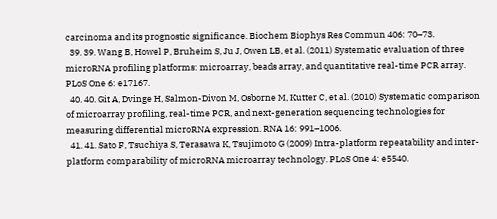carcinoma and its prognostic significance. Biochem Biophys Res Commun 406: 70–73.
  39. 39. Wang B, Howel P, Bruheim S, Ju J, Owen LB, et al. (2011) Systematic evaluation of three microRNA profiling platforms: microarray, beads array, and quantitative real-time PCR array. PLoS One 6: e17167.
  40. 40. Git A, Dvinge H, Salmon-Divon M, Osborne M, Kutter C, et al. (2010) Systematic comparison of microarray profiling, real-time PCR, and next-generation sequencing technologies for measuring differential microRNA expression. RNA 16: 991–1006.
  41. 41. Sato F, Tsuchiya S, Terasawa K, Tsujimoto G (2009) Intra-platform repeatability and inter-platform comparability of microRNA microarray technology. PLoS One 4: e5540.